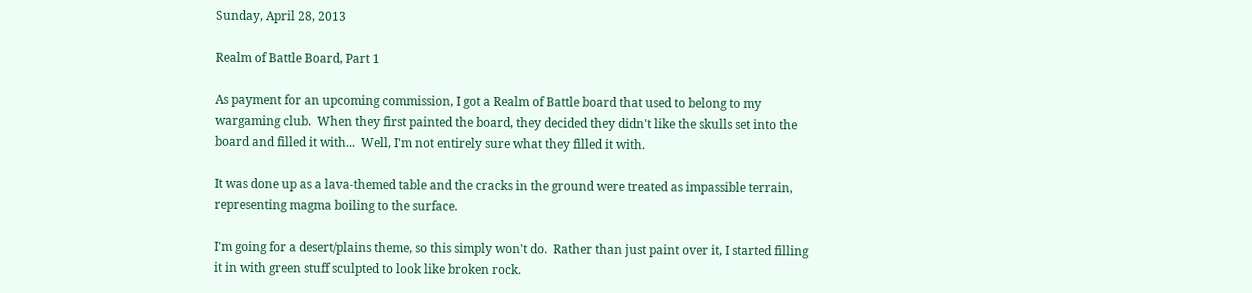Sunday, April 28, 2013

Realm of Battle Board, Part 1

As payment for an upcoming commission, I got a Realm of Battle board that used to belong to my wargaming club.  When they first painted the board, they decided they didn't like the skulls set into the board and filled it with...  Well, I'm not entirely sure what they filled it with.

It was done up as a lava-themed table and the cracks in the ground were treated as impassible terrain, representing magma boiling to the surface.

I'm going for a desert/plains theme, so this simply won't do.  Rather than just paint over it, I started filling it in with green stuff sculpted to look like broken rock.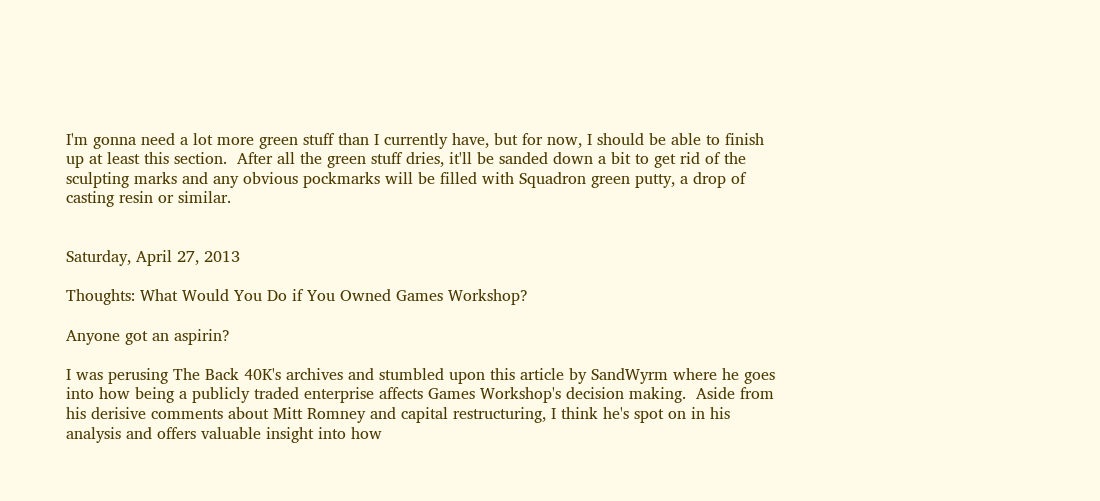I'm gonna need a lot more green stuff than I currently have, but for now, I should be able to finish up at least this section.  After all the green stuff dries, it'll be sanded down a bit to get rid of the sculpting marks and any obvious pockmarks will be filled with Squadron green putty, a drop of casting resin or similar.


Saturday, April 27, 2013

Thoughts: What Would You Do if You Owned Games Workshop?

Anyone got an aspirin?

I was perusing The Back 40K's archives and stumbled upon this article by SandWyrm where he goes into how being a publicly traded enterprise affects Games Workshop's decision making.  Aside from his derisive comments about Mitt Romney and capital restructuring, I think he's spot on in his analysis and offers valuable insight into how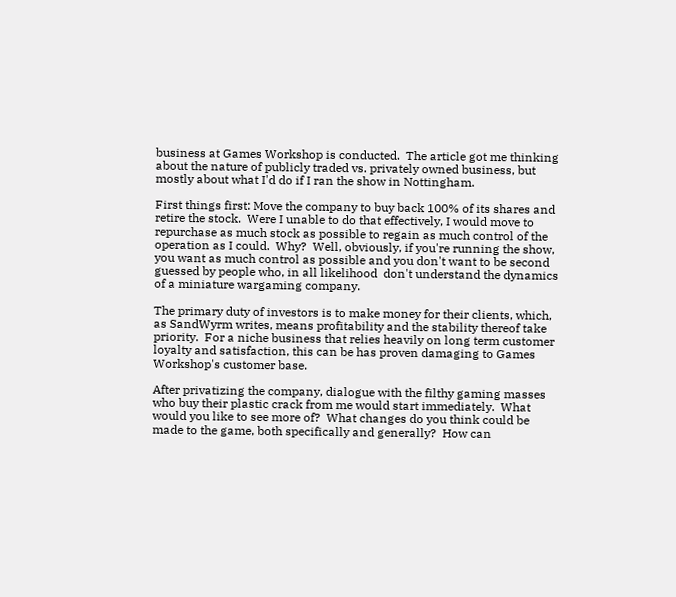business at Games Workshop is conducted.  The article got me thinking about the nature of publicly traded vs. privately owned business, but mostly about what I'd do if I ran the show in Nottingham.

First things first: Move the company to buy back 100% of its shares and retire the stock.  Were I unable to do that effectively, I would move to repurchase as much stock as possible to regain as much control of the operation as I could.  Why?  Well, obviously, if you're running the show, you want as much control as possible and you don't want to be second guessed by people who, in all likelihood  don't understand the dynamics of a miniature wargaming company.

The primary duty of investors is to make money for their clients, which, as SandWyrm writes, means profitability and the stability thereof take priority.  For a niche business that relies heavily on long term customer loyalty and satisfaction, this can be has proven damaging to Games Workshop's customer base.

After privatizing the company, dialogue with the filthy gaming masses who buy their plastic crack from me would start immediately.  What would you like to see more of?  What changes do you think could be made to the game, both specifically and generally?  How can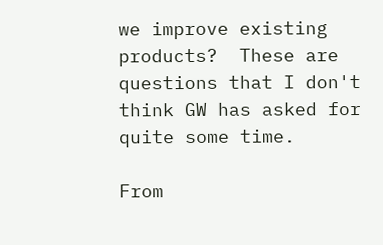we improve existing products?  These are questions that I don't think GW has asked for quite some time.

From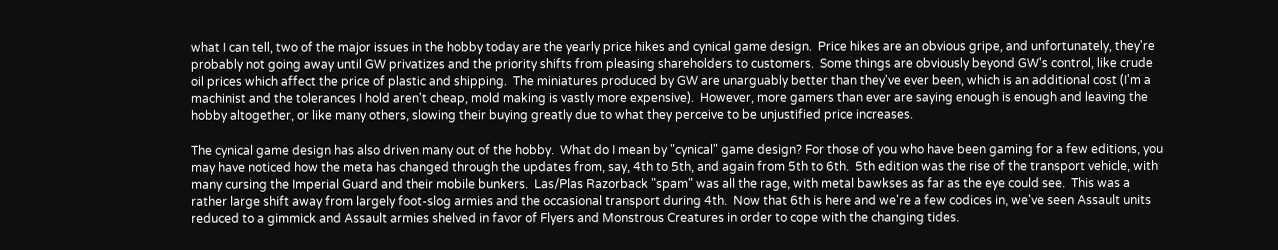what I can tell, two of the major issues in the hobby today are the yearly price hikes and cynical game design.  Price hikes are an obvious gripe, and unfortunately, they're probably not going away until GW privatizes and the priority shifts from pleasing shareholders to customers.  Some things are obviously beyond GW's control, like crude oil prices which affect the price of plastic and shipping.  The miniatures produced by GW are unarguably better than they've ever been, which is an additional cost (I'm a machinist and the tolerances I hold aren't cheap, mold making is vastly more expensive).  However, more gamers than ever are saying enough is enough and leaving the hobby altogether, or like many others, slowing their buying greatly due to what they perceive to be unjustified price increases.

The cynical game design has also driven many out of the hobby.  What do I mean by "cynical" game design? For those of you who have been gaming for a few editions, you may have noticed how the meta has changed through the updates from, say, 4th to 5th, and again from 5th to 6th.  5th edition was the rise of the transport vehicle, with many cursing the Imperial Guard and their mobile bunkers.  Las/Plas Razorback "spam" was all the rage, with metal bawkses as far as the eye could see.  This was a rather large shift away from largely foot-slog armies and the occasional transport during 4th.  Now that 6th is here and we're a few codices in, we've seen Assault units reduced to a gimmick and Assault armies shelved in favor of Flyers and Monstrous Creatures in order to cope with the changing tides.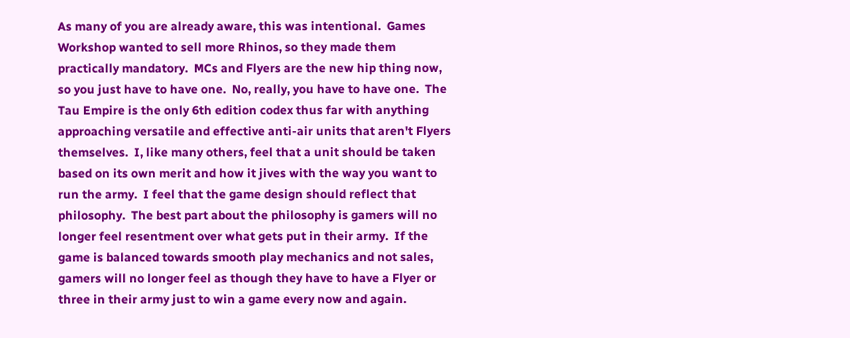As many of you are already aware, this was intentional.  Games Workshop wanted to sell more Rhinos, so they made them practically mandatory.  MCs and Flyers are the new hip thing now, so you just have to have one.  No, really, you have to have one.  The Tau Empire is the only 6th edition codex thus far with anything approaching versatile and effective anti-air units that aren't Flyers themselves.  I, like many others, feel that a unit should be taken based on its own merit and how it jives with the way you want to run the army.  I feel that the game design should reflect that philosophy.  The best part about the philosophy is gamers will no longer feel resentment over what gets put in their army.  If the game is balanced towards smooth play mechanics and not sales, gamers will no longer feel as though they have to have a Flyer or three in their army just to win a game every now and again.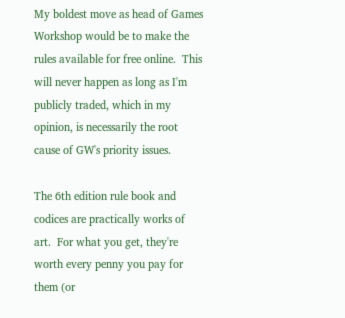My boldest move as head of Games Workshop would be to make the rules available for free online.  This will never happen as long as I'm publicly traded, which in my opinion, is necessarily the root cause of GW's priority issues.

The 6th edition rule book and codices are practically works of art.  For what you get, they're worth every penny you pay for them (or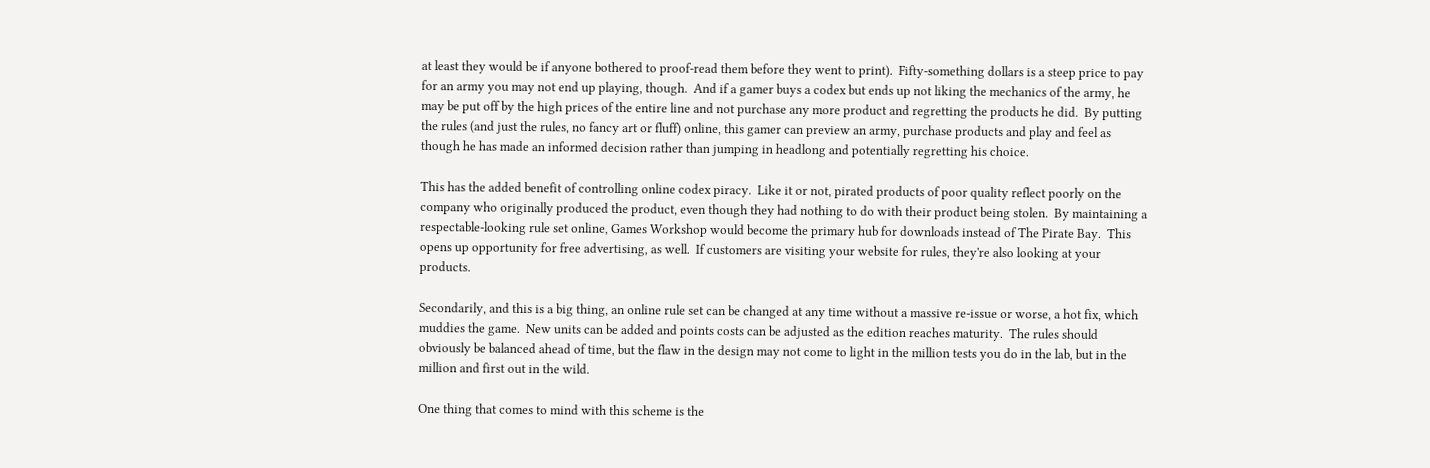at least they would be if anyone bothered to proof-read them before they went to print).  Fifty-something dollars is a steep price to pay for an army you may not end up playing, though.  And if a gamer buys a codex but ends up not liking the mechanics of the army, he may be put off by the high prices of the entire line and not purchase any more product and regretting the products he did.  By putting the rules (and just the rules, no fancy art or fluff) online, this gamer can preview an army, purchase products and play and feel as though he has made an informed decision rather than jumping in headlong and potentially regretting his choice.

This has the added benefit of controlling online codex piracy.  Like it or not, pirated products of poor quality reflect poorly on the company who originally produced the product, even though they had nothing to do with their product being stolen.  By maintaining a respectable-looking rule set online, Games Workshop would become the primary hub for downloads instead of The Pirate Bay.  This opens up opportunity for free advertising, as well.  If customers are visiting your website for rules, they're also looking at your products.

Secondarily, and this is a big thing, an online rule set can be changed at any time without a massive re-issue or worse, a hot fix, which muddies the game.  New units can be added and points costs can be adjusted as the edition reaches maturity.  The rules should obviously be balanced ahead of time, but the flaw in the design may not come to light in the million tests you do in the lab, but in the million and first out in the wild.

One thing that comes to mind with this scheme is the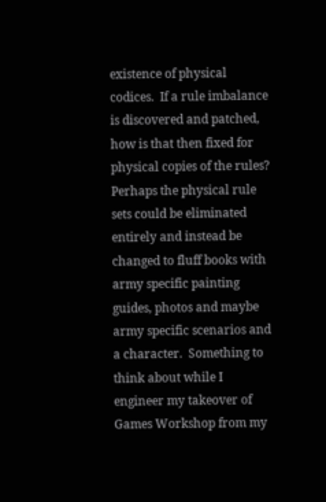existence of physical codices.  If a rule imbalance is discovered and patched, how is that then fixed for physical copies of the rules?  Perhaps the physical rule sets could be eliminated entirely and instead be changed to fluff books with army specific painting guides, photos and maybe army specific scenarios and a character.  Something to think about while I engineer my takeover of Games Workshop from my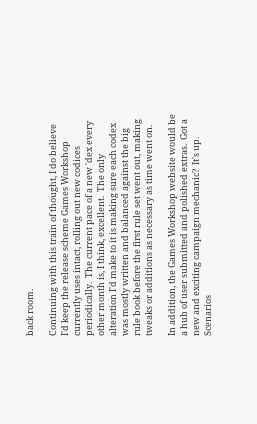back room.

Continuing with this train of thought, I do believe I'd keep the release scheme Games Workshop currently uses intact, rolling out new codices periodically.  The current pace of a new 'dex every other month is, I think, excellent.  The only alteration I'd make to it is making sure each codex was mostly written and balanced against the big rule book before the first rule set went out, making tweaks or additions as necessary as time went on.

In addition, the Games Workshop website would be a hub of user submitted and polished extras.  Got a new and exciting campaign mechanic?  It's up.  Scenarios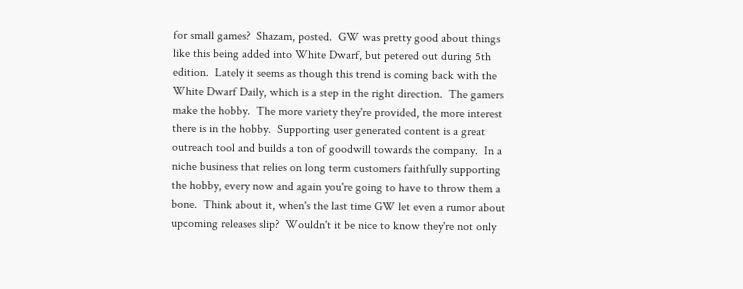for small games?  Shazam, posted.  GW was pretty good about things like this being added into White Dwarf, but petered out during 5th edition.  Lately it seems as though this trend is coming back with the White Dwarf Daily, which is a step in the right direction.  The gamers make the hobby.  The more variety they're provided, the more interest there is in the hobby.  Supporting user generated content is a great outreach tool and builds a ton of goodwill towards the company.  In a niche business that relies on long term customers faithfully supporting the hobby, every now and again you're going to have to throw them a bone.  Think about it, when's the last time GW let even a rumor about upcoming releases slip?  Wouldn't it be nice to know they're not only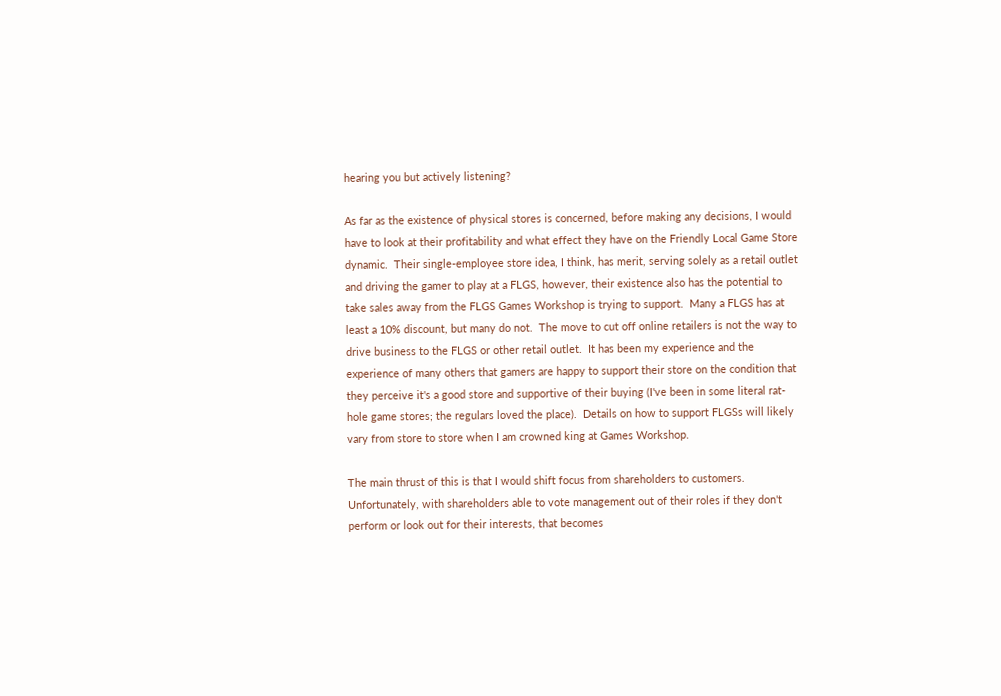hearing you but actively listening?

As far as the existence of physical stores is concerned, before making any decisions, I would have to look at their profitability and what effect they have on the Friendly Local Game Store dynamic.  Their single-employee store idea, I think, has merit, serving solely as a retail outlet and driving the gamer to play at a FLGS, however, their existence also has the potential to take sales away from the FLGS Games Workshop is trying to support.  Many a FLGS has at least a 10% discount, but many do not.  The move to cut off online retailers is not the way to drive business to the FLGS or other retail outlet.  It has been my experience and the experience of many others that gamers are happy to support their store on the condition that they perceive it's a good store and supportive of their buying (I've been in some literal rat-hole game stores; the regulars loved the place).  Details on how to support FLGSs will likely vary from store to store when I am crowned king at Games Workshop.

The main thrust of this is that I would shift focus from shareholders to customers.  Unfortunately, with shareholders able to vote management out of their roles if they don't perform or look out for their interests, that becomes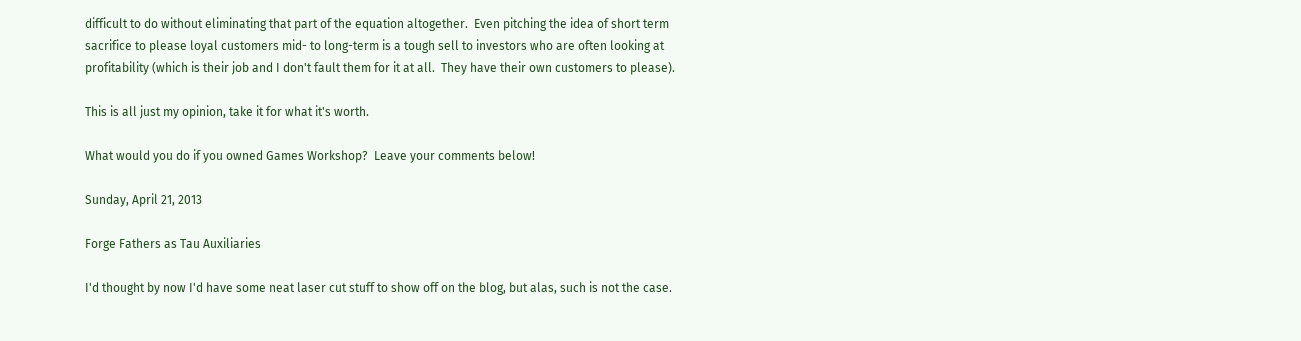difficult to do without eliminating that part of the equation altogether.  Even pitching the idea of short term sacrifice to please loyal customers mid- to long-term is a tough sell to investors who are often looking at profitability (which is their job and I don't fault them for it at all.  They have their own customers to please).

This is all just my opinion, take it for what it's worth.

What would you do if you owned Games Workshop?  Leave your comments below!

Sunday, April 21, 2013

Forge Fathers as Tau Auxiliaries

I'd thought by now I'd have some neat laser cut stuff to show off on the blog, but alas, such is not the case.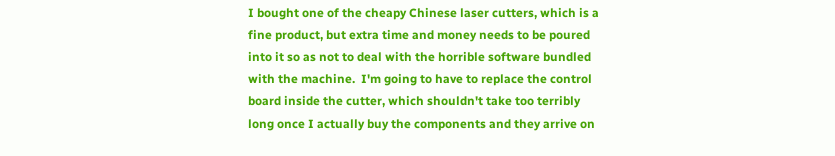I bought one of the cheapy Chinese laser cutters, which is a fine product, but extra time and money needs to be poured into it so as not to deal with the horrible software bundled with the machine.  I'm going to have to replace the control board inside the cutter, which shouldn't take too terribly long once I actually buy the components and they arrive on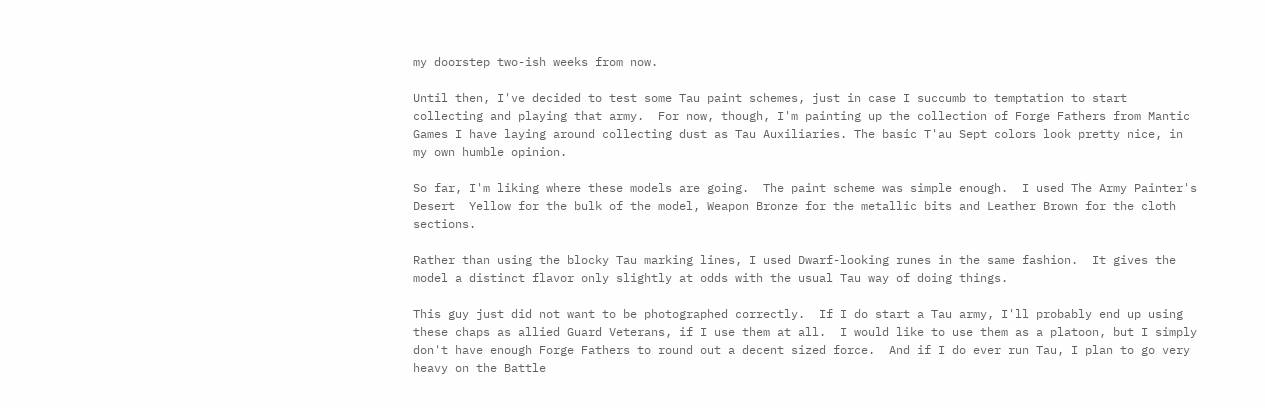my doorstep two-ish weeks from now.

Until then, I've decided to test some Tau paint schemes, just in case I succumb to temptation to start collecting and playing that army.  For now, though, I'm painting up the collection of Forge Fathers from Mantic Games I have laying around collecting dust as Tau Auxiliaries. The basic T'au Sept colors look pretty nice, in my own humble opinion.

So far, I'm liking where these models are going.  The paint scheme was simple enough.  I used The Army Painter's Desert  Yellow for the bulk of the model, Weapon Bronze for the metallic bits and Leather Brown for the cloth sections.

Rather than using the blocky Tau marking lines, I used Dwarf-looking runes in the same fashion.  It gives the model a distinct flavor only slightly at odds with the usual Tau way of doing things.

This guy just did not want to be photographed correctly.  If I do start a Tau army, I'll probably end up using these chaps as allied Guard Veterans, if I use them at all.  I would like to use them as a platoon, but I simply don't have enough Forge Fathers to round out a decent sized force.  And if I do ever run Tau, I plan to go very heavy on the Battle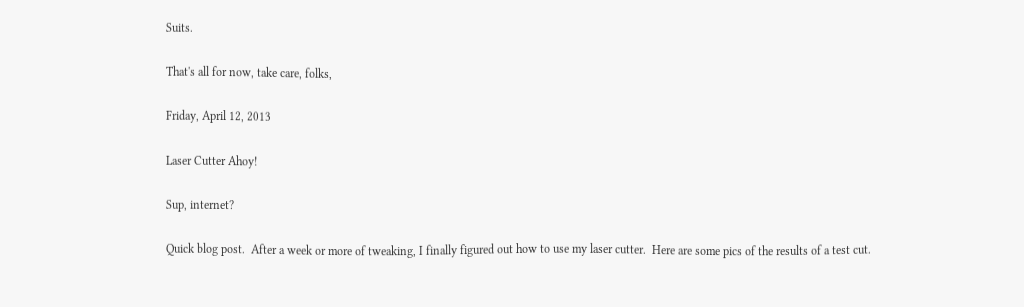Suits.

That's all for now, take care, folks,

Friday, April 12, 2013

Laser Cutter Ahoy!

Sup, internet?

Quick blog post.  After a week or more of tweaking, I finally figured out how to use my laser cutter.  Here are some pics of the results of a test cut.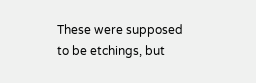These were supposed to be etchings, but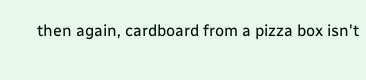then again, cardboard from a pizza box isn't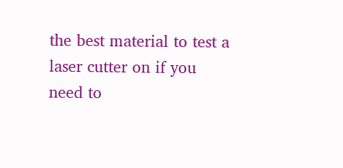the best material to test a laser cutter on if you need to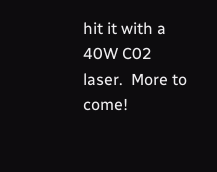hit it with a 40W C02 laser.  More to come!